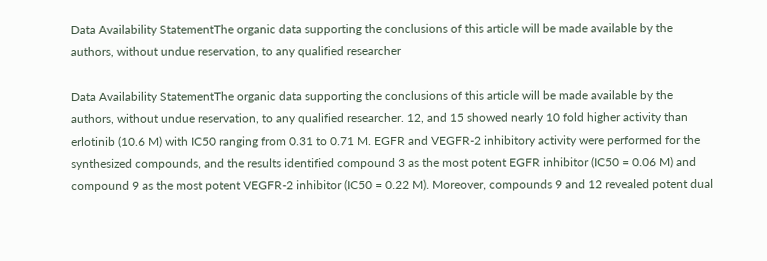Data Availability StatementThe organic data supporting the conclusions of this article will be made available by the authors, without undue reservation, to any qualified researcher

Data Availability StatementThe organic data supporting the conclusions of this article will be made available by the authors, without undue reservation, to any qualified researcher. 12, and 15 showed nearly 10 fold higher activity than erlotinib (10.6 M) with IC50 ranging from 0.31 to 0.71 M. EGFR and VEGFR-2 inhibitory activity were performed for the synthesized compounds, and the results identified compound 3 as the most potent EGFR inhibitor (IC50 = 0.06 M) and compound 9 as the most potent VEGFR-2 inhibitor (IC50 = 0.22 M). Moreover, compounds 9 and 12 revealed potent dual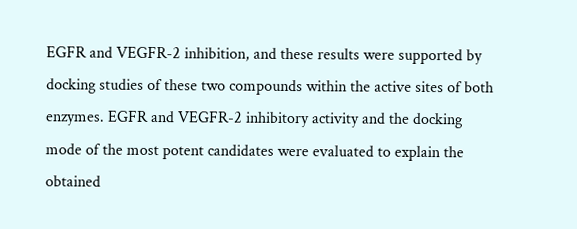EGFR and VEGFR-2 inhibition, and these results were supported by docking studies of these two compounds within the active sites of both enzymes. EGFR and VEGFR-2 inhibitory activity and the docking mode of the most potent candidates were evaluated to explain the obtained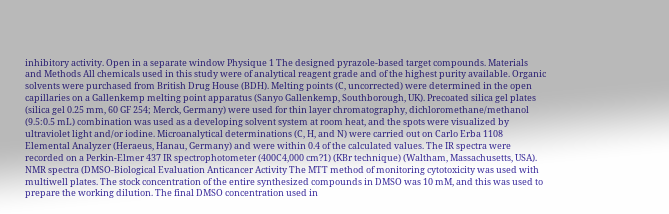inhibitory activity. Open in a separate window Physique 1 The designed pyrazole-based target compounds. Materials and Methods All chemicals used in this study were of analytical reagent grade and of the highest purity available. Organic solvents were purchased from British Drug House (BDH). Melting points (C, uncorrected) were determined in the open capillaries on a Gallenkemp melting point apparatus (Sanyo Gallenkemp, Southborough, UK). Precoated silica gel plates (silica gel 0.25 mm, 60 GF 254; Merck, Germany) were used for thin layer chromatography, dichloromethane/methanol (9.5:0.5 mL) combination was used as a developing solvent system at room heat, and the spots were visualized by ultraviolet light and/or iodine. Microanalytical determinations (C, H, and N) were carried out on Carlo Erba 1108 Elemental Analyzer (Heraeus, Hanau, Germany) and were within 0.4 of the calculated values. The IR spectra were recorded on a Perkin-Elmer 437 IR spectrophotometer (400C4,000 cm?1) (KBr technique) (Waltham, Massachusetts, USA). NMR spectra (DMSO-Biological Evaluation Anticancer Activity The MTT method of monitoring cytotoxicity was used with multiwell plates. The stock concentration of the entire synthesized compounds in DMSO was 10 mM, and this was used to prepare the working dilution. The final DMSO concentration used in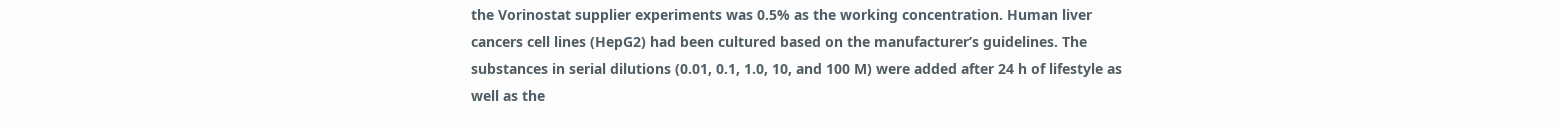the Vorinostat supplier experiments was 0.5% as the working concentration. Human liver cancers cell lines (HepG2) had been cultured based on the manufacturer’s guidelines. The substances in serial dilutions (0.01, 0.1, 1.0, 10, and 100 M) were added after 24 h of lifestyle as well as the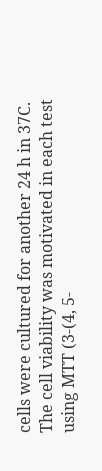cells were cultured for another 24 h in 37C. The cell viability was motivated in each test using MTT (3-(4, 5-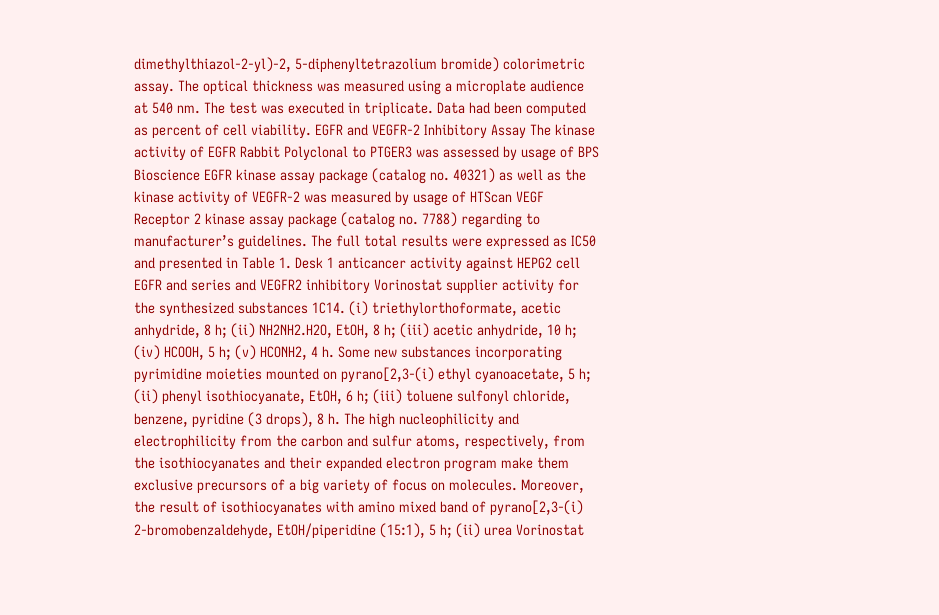dimethylthiazol-2-yl)-2, 5-diphenyltetrazolium bromide) colorimetric assay. The optical thickness was measured using a microplate audience at 540 nm. The test was executed in triplicate. Data had been computed as percent of cell viability. EGFR and VEGFR-2 Inhibitory Assay The kinase activity of EGFR Rabbit Polyclonal to PTGER3 was assessed by usage of BPS Bioscience EGFR kinase assay package (catalog no. 40321) as well as the kinase activity of VEGFR-2 was measured by usage of HTScan VEGF Receptor 2 kinase assay package (catalog no. 7788) regarding to manufacturer’s guidelines. The full total results were expressed as IC50 and presented in Table 1. Desk 1 anticancer activity against HEPG2 cell EGFR and series and VEGFR2 inhibitory Vorinostat supplier activity for the synthesized substances 1C14. (i) triethylorthoformate, acetic anhydride, 8 h; (ii) NH2NH2.H2O, EtOH, 8 h; (iii) acetic anhydride, 10 h; (iv) HCOOH, 5 h; (v) HCONH2, 4 h. Some new substances incorporating pyrimidine moieties mounted on pyrano[2,3-(i) ethyl cyanoacetate, 5 h; (ii) phenyl isothiocyanate, EtOH, 6 h; (iii) toluene sulfonyl chloride, benzene, pyridine (3 drops), 8 h. The high nucleophilicity and electrophilicity from the carbon and sulfur atoms, respectively, from the isothiocyanates and their expanded electron program make them exclusive precursors of a big variety of focus on molecules. Moreover, the result of isothiocyanates with amino mixed band of pyrano[2,3-(i) 2-bromobenzaldehyde, EtOH/piperidine (15:1), 5 h; (ii) urea Vorinostat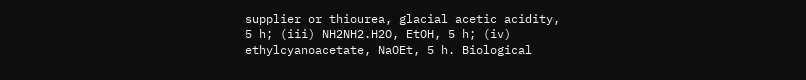supplier or thiourea, glacial acetic acidity, 5 h; (iii) NH2NH2.H2O, EtOH, 5 h; (iv) ethylcyanoacetate, NaOEt, 5 h. Biological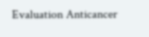Evaluation Anticancer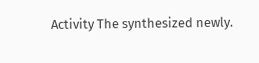Activity The synthesized newly.